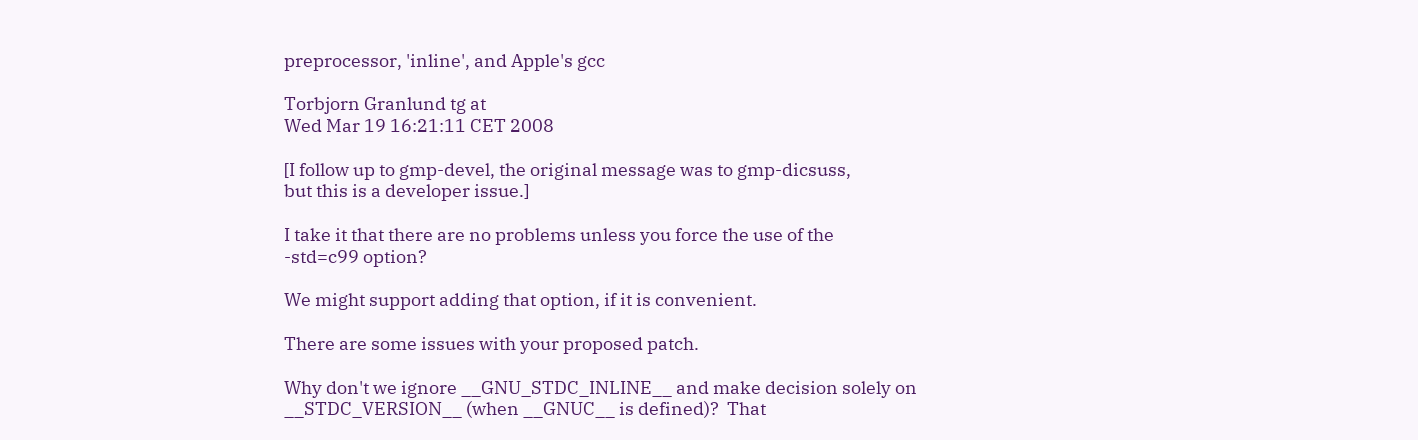preprocessor, 'inline', and Apple's gcc

Torbjorn Granlund tg at
Wed Mar 19 16:21:11 CET 2008

[I follow up to gmp-devel, the original message was to gmp-dicsuss,
but this is a developer issue.]

I take it that there are no problems unless you force the use of the
-std=c99 option?

We might support adding that option, if it is convenient.

There are some issues with your proposed patch.

Why don't we ignore __GNU_STDC_INLINE__ and make decision solely on
__STDC_VERSION__ (when __GNUC__ is defined)?  That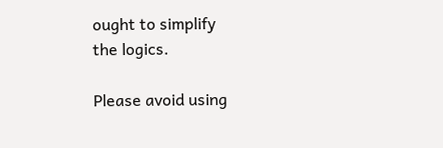ought to simplify
the logics.

Please avoid using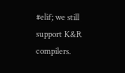#elif; we still support K&R compilers.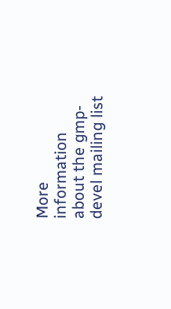More information about the gmp-devel mailing list